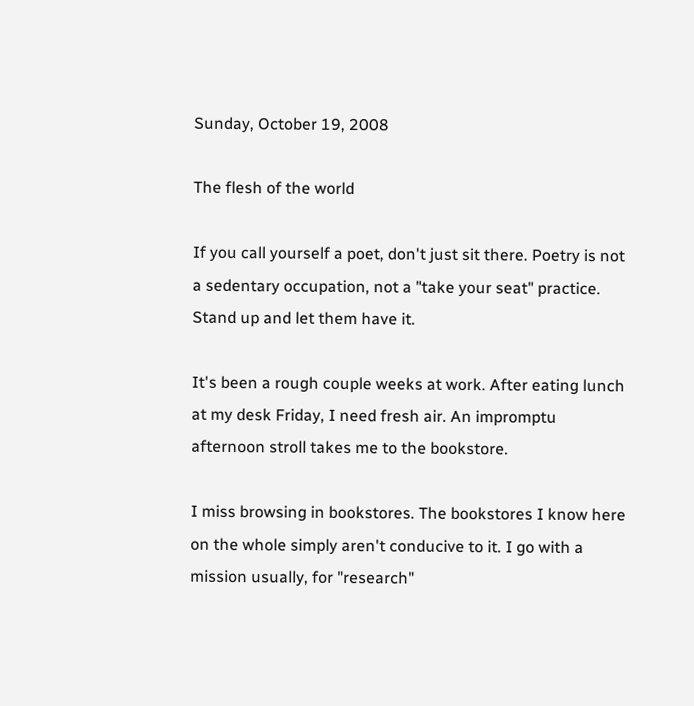Sunday, October 19, 2008

The flesh of the world

If you call yourself a poet, don't just sit there. Poetry is not a sedentary occupation, not a "take your seat" practice. Stand up and let them have it.

It's been a rough couple weeks at work. After eating lunch at my desk Friday, I need fresh air. An impromptu afternoon stroll takes me to the bookstore.

I miss browsing in bookstores. The bookstores I know here on the whole simply aren't conducive to it. I go with a mission usually, for "research"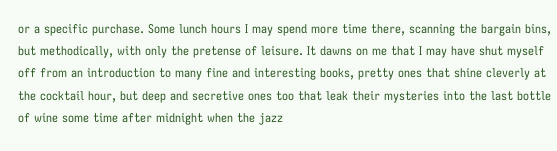or a specific purchase. Some lunch hours I may spend more time there, scanning the bargain bins, but methodically, with only the pretense of leisure. It dawns on me that I may have shut myself off from an introduction to many fine and interesting books, pretty ones that shine cleverly at the cocktail hour, but deep and secretive ones too that leak their mysteries into the last bottle of wine some time after midnight when the jazz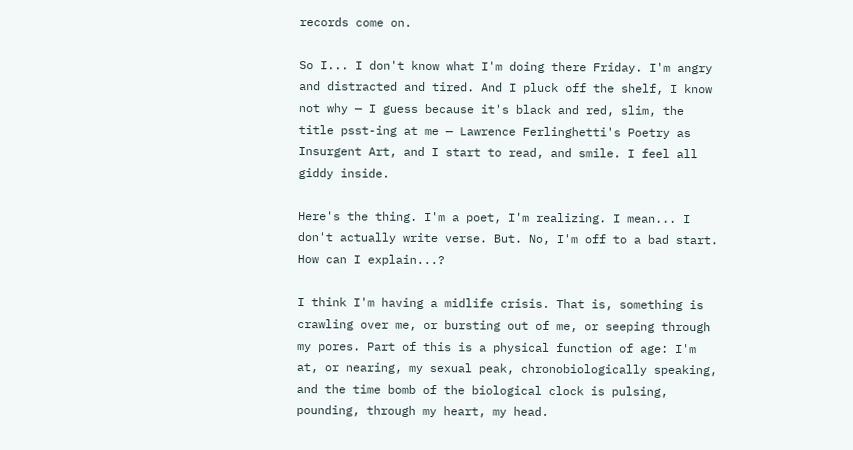records come on.

So I... I don't know what I'm doing there Friday. I'm angry and distracted and tired. And I pluck off the shelf, I know not why — I guess because it's black and red, slim, the title psst-ing at me — Lawrence Ferlinghetti's Poetry as Insurgent Art, and I start to read, and smile. I feel all giddy inside.

Here's the thing. I'm a poet, I'm realizing. I mean... I don't actually write verse. But. No, I'm off to a bad start. How can I explain...?

I think I'm having a midlife crisis. That is, something is crawling over me, or bursting out of me, or seeping through my pores. Part of this is a physical function of age: I'm at, or nearing, my sexual peak, chronobiologically speaking, and the time bomb of the biological clock is pulsing, pounding, through my heart, my head.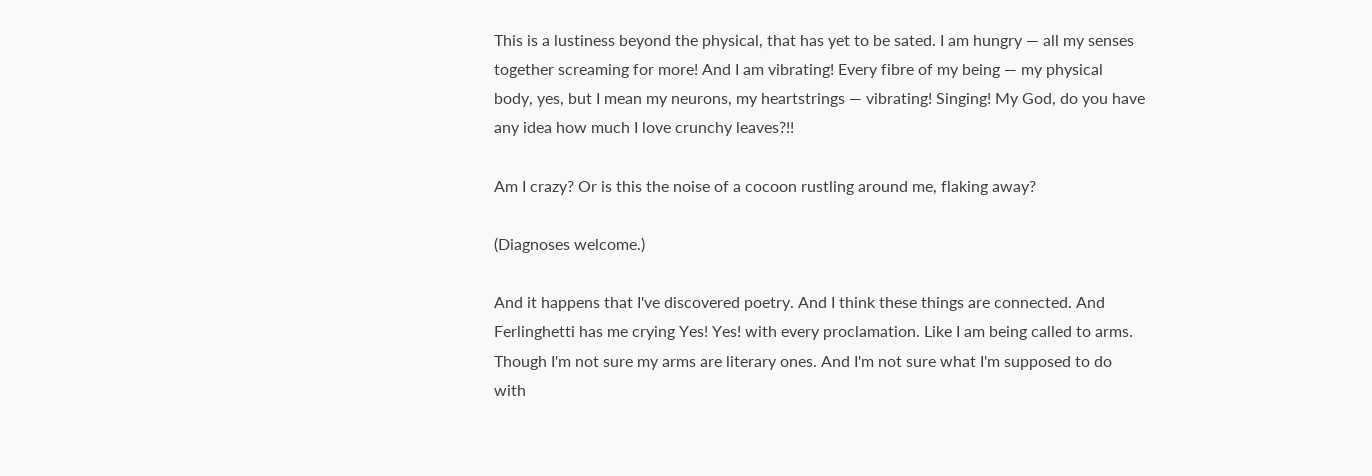This is a lustiness beyond the physical, that has yet to be sated. I am hungry — all my senses together screaming for more! And I am vibrating! Every fibre of my being — my physical body, yes, but I mean my neurons, my heartstrings — vibrating! Singing! My God, do you have any idea how much I love crunchy leaves?!!

Am I crazy? Or is this the noise of a cocoon rustling around me, flaking away?

(Diagnoses welcome.)

And it happens that I've discovered poetry. And I think these things are connected. And Ferlinghetti has me crying Yes! Yes! with every proclamation. Like I am being called to arms. Though I'm not sure my arms are literary ones. And I'm not sure what I'm supposed to do with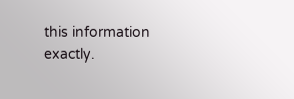this information exactly.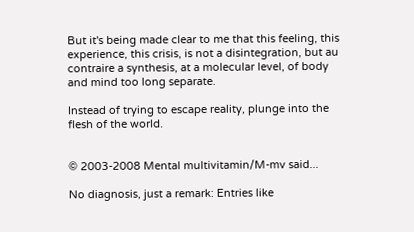But it's being made clear to me that this feeling, this experience, this crisis, is not a disintegration, but au contraire a synthesis, at a molecular level, of body and mind too long separate.

Instead of trying to escape reality, plunge into the flesh of the world.


© 2003-2008 Mental multivitamin/M-mv said...

No diagnosis, just a remark: Entries like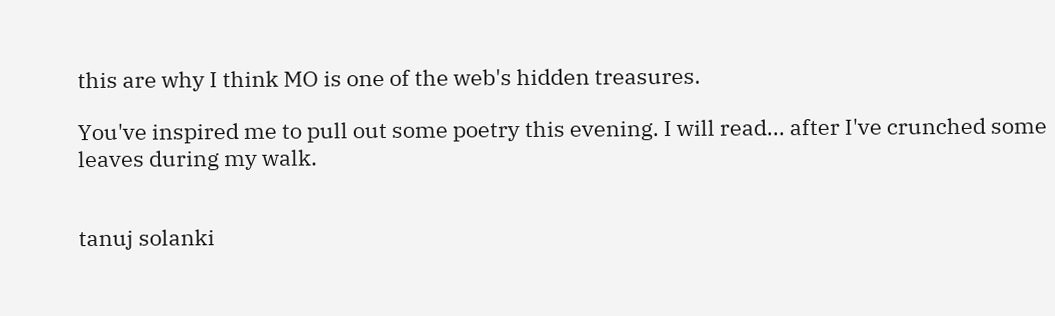this are why I think MO is one of the web's hidden treasures.

You've inspired me to pull out some poetry this evening. I will read... after I've crunched some leaves during my walk.


tanuj solanki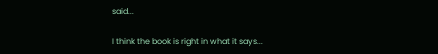said...

I think the book is right in what it says...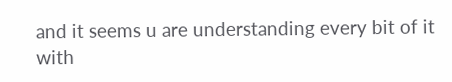and it seems u are understanding every bit of it with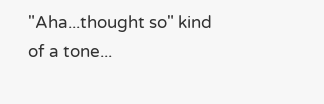"Aha...thought so" kind of a tone...